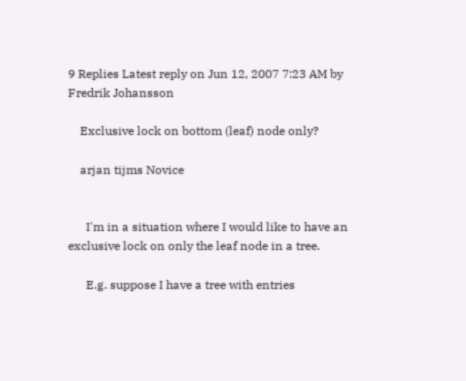9 Replies Latest reply on Jun 12, 2007 7:23 AM by Fredrik Johansson

    Exclusive lock on bottom (leaf) node only?

    arjan tijms Novice


      I'm in a situation where I would like to have an exclusive lock on only the leaf node in a tree.

      E.g. suppose I have a tree with entries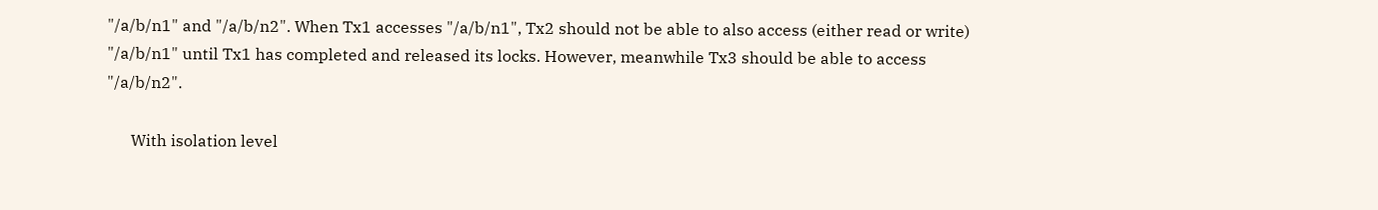"/a/b/n1" and "/a/b/n2". When Tx1 accesses "/a/b/n1", Tx2 should not be able to also access (either read or write) "/a/b/n1" until Tx1 has completed and released its locks. However, meanwhile Tx3 should be able to access "/a/b/n2".

      With isolation level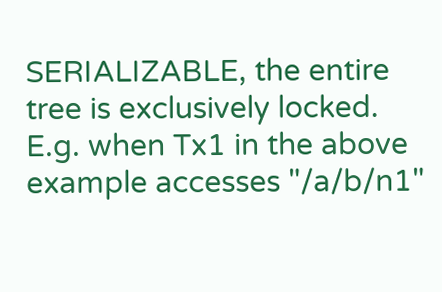SERIALIZABLE, the entire tree is exclusively locked. E.g. when Tx1 in the above example accesses "/a/b/n1"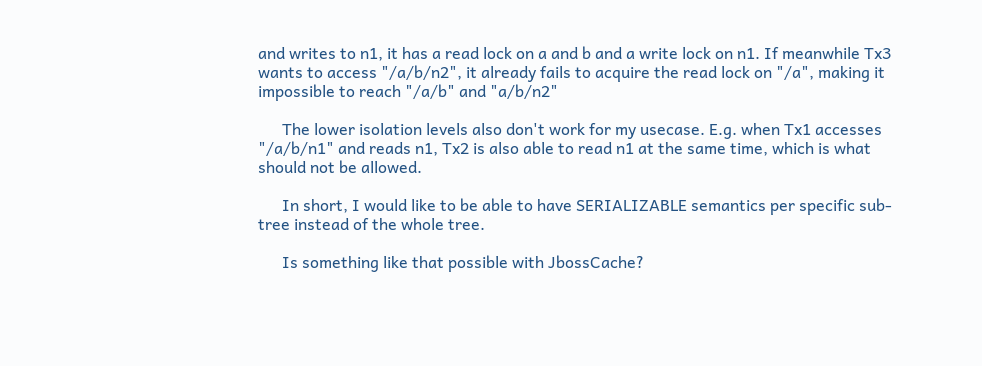and writes to n1, it has a read lock on a and b and a write lock on n1. If meanwhile Tx3 wants to access "/a/b/n2", it already fails to acquire the read lock on "/a", making it impossible to reach "/a/b" and "a/b/n2"

      The lower isolation levels also don't work for my usecase. E.g. when Tx1 accesses "/a/b/n1" and reads n1, Tx2 is also able to read n1 at the same time, which is what should not be allowed.

      In short, I would like to be able to have SERIALIZABLE semantics per specific sub-tree instead of the whole tree.

      Is something like that possible with JbossCache?